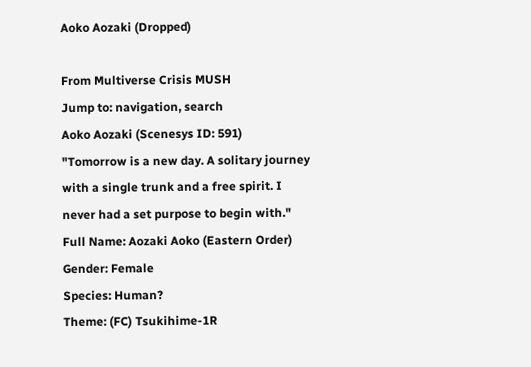Aoko Aozaki (Dropped)

From Multiverse Crisis MUSH
Jump to: navigation, search
Aoko Aozaki (Scenesys ID: 591)
"Tomorrow is a new day. A solitary journey with a single trunk and a free spirit. I never had a set purpose to begin with."
Full Name: Aozaki Aoko (Eastern Order)
Gender: Female
Species: Human?
Theme: (FC) Tsukihime-1R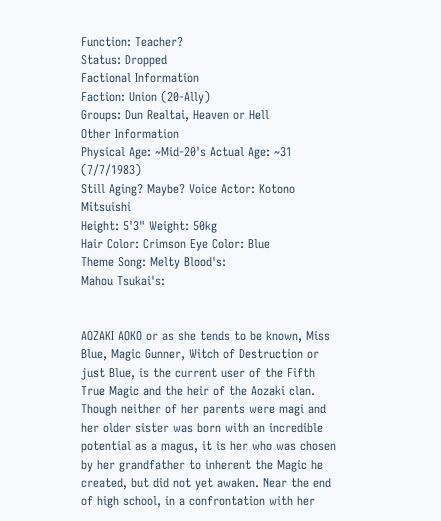Function: Teacher?
Status: Dropped
Factional Information
Faction: Union (20-Ally)
Groups: Dun Realtai, Heaven or Hell
Other Information
Physical Age: ~Mid-20's Actual Age: ~31 (7/7/1983)
Still Aging? Maybe? Voice Actor: Kotono Mitsuishi
Height: 5'3" Weight: 50kg
Hair Color: Crimson Eye Color: Blue
Theme Song: Melty Blood's:
Mahou Tsukai's:


AOZAKI AOKO or as she tends to be known, Miss Blue, Magic Gunner, Witch of Destruction or just Blue, is the current user of the Fifth True Magic and the heir of the Aozaki clan. Though neither of her parents were magi and her older sister was born with an incredible potential as a magus, it is her who was chosen by her grandfather to inherent the Magic he created, but did not yet awaken. Near the end of high school, in a confrontation with her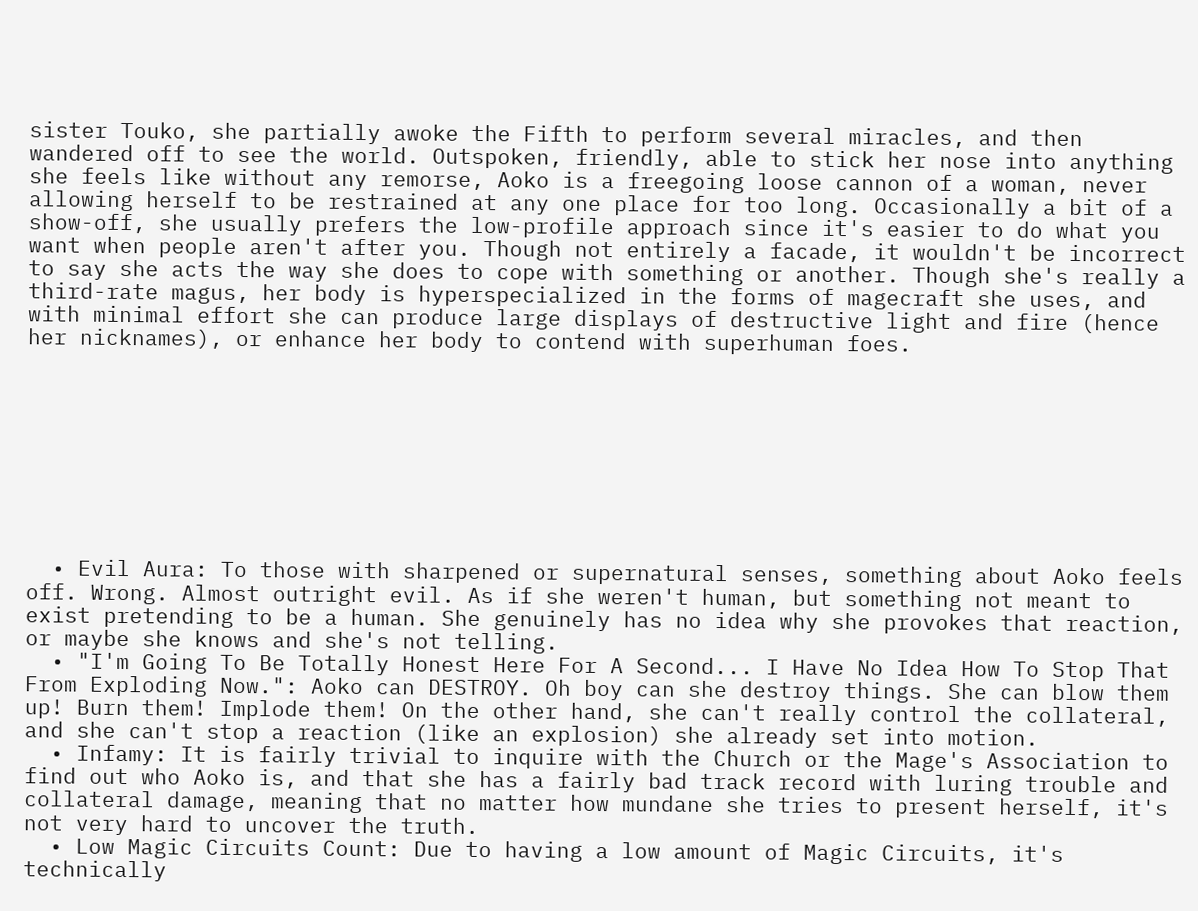sister Touko, she partially awoke the Fifth to perform several miracles, and then wandered off to see the world. Outspoken, friendly, able to stick her nose into anything she feels like without any remorse, Aoko is a freegoing loose cannon of a woman, never allowing herself to be restrained at any one place for too long. Occasionally a bit of a show-off, she usually prefers the low-profile approach since it's easier to do what you want when people aren't after you. Though not entirely a facade, it wouldn't be incorrect to say she acts the way she does to cope with something or another. Though she's really a third-rate magus, her body is hyperspecialized in the forms of magecraft she uses, and with minimal effort she can produce large displays of destructive light and fire (hence her nicknames), or enhance her body to contend with superhuman foes.









  • Evil Aura: To those with sharpened or supernatural senses, something about Aoko feels off. Wrong. Almost outright evil. As if she weren't human, but something not meant to exist pretending to be a human. She genuinely has no idea why she provokes that reaction, or maybe she knows and she's not telling.
  • "I'm Going To Be Totally Honest Here For A Second... I Have No Idea How To Stop That From Exploding Now.": Aoko can DESTROY. Oh boy can she destroy things. She can blow them up! Burn them! Implode them! On the other hand, she can't really control the collateral, and she can't stop a reaction (like an explosion) she already set into motion.
  • Infamy: It is fairly trivial to inquire with the Church or the Mage's Association to find out who Aoko is, and that she has a fairly bad track record with luring trouble and collateral damage, meaning that no matter how mundane she tries to present herself, it's not very hard to uncover the truth.
  • Low Magic Circuits Count: Due to having a low amount of Magic Circuits, it's technically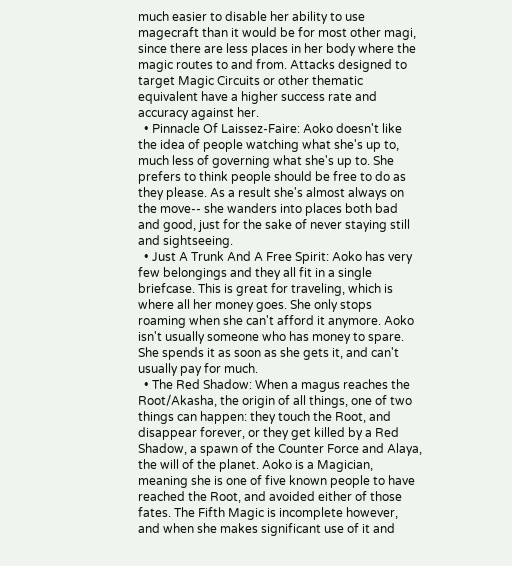much easier to disable her ability to use magecraft than it would be for most other magi, since there are less places in her body where the magic routes to and from. Attacks designed to target Magic Circuits or other thematic equivalent have a higher success rate and accuracy against her.
  • Pinnacle Of Laissez-Faire: Aoko doesn't like the idea of people watching what she's up to, much less of governing what she's up to. She prefers to think people should be free to do as they please. As a result she's almost always on the move-- she wanders into places both bad and good, just for the sake of never staying still and sightseeing.
  • Just A Trunk And A Free Spirit: Aoko has very few belongings and they all fit in a single briefcase. This is great for traveling, which is where all her money goes. She only stops roaming when she can't afford it anymore. Aoko isn't usually someone who has money to spare. She spends it as soon as she gets it, and can't usually pay for much.
  • The Red Shadow: When a magus reaches the Root/Akasha, the origin of all things, one of two things can happen: they touch the Root, and disappear forever, or they get killed by a Red Shadow, a spawn of the Counter Force and Alaya, the will of the planet. Aoko is a Magician, meaning she is one of five known people to have reached the Root, and avoided either of those fates. The Fifth Magic is incomplete however, and when she makes significant use of it and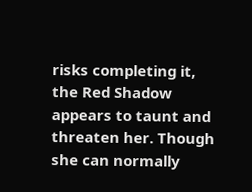risks completing it, the Red Shadow appears to taunt and threaten her. Though she can normally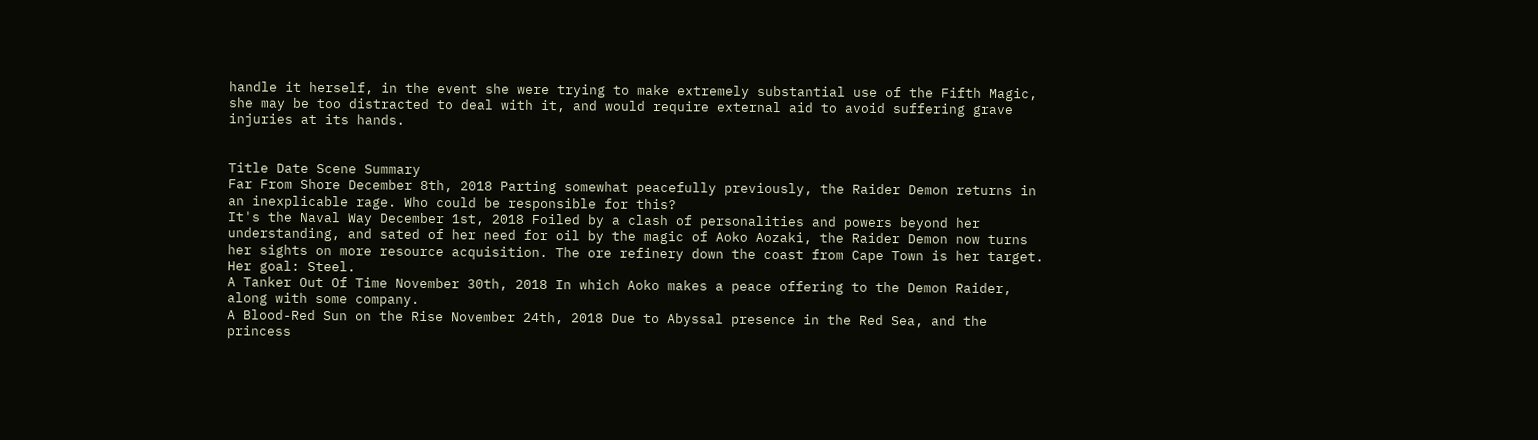handle it herself, in the event she were trying to make extremely substantial use of the Fifth Magic, she may be too distracted to deal with it, and would require external aid to avoid suffering grave injuries at its hands.


Title Date Scene Summary
Far From Shore December 8th, 2018 Parting somewhat peacefully previously, the Raider Demon returns in an inexplicable rage. Who could be responsible for this?
It's the Naval Way December 1st, 2018 Foiled by a clash of personalities and powers beyond her understanding, and sated of her need for oil by the magic of Aoko Aozaki, the Raider Demon now turns her sights on more resource acquisition. The ore refinery down the coast from Cape Town is her target. Her goal: Steel.
A Tanker Out Of Time November 30th, 2018 In which Aoko makes a peace offering to the Demon Raider, along with some company.
A Blood-Red Sun on the Rise November 24th, 2018 Due to Abyssal presence in the Red Sea, and the princess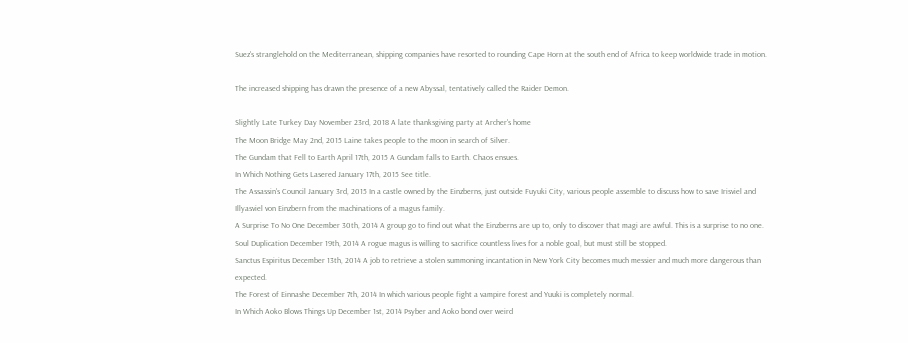Suez's stranglehold on the Mediterranean, shipping companies have resorted to rounding Cape Horn at the south end of Africa to keep worldwide trade in motion.

The increased shipping has drawn the presence of a new Abyssal, tentatively called the Raider Demon.

Slightly Late Turkey Day November 23rd, 2018 A late thanksgiving party at Archer's home
The Moon Bridge May 2nd, 2015 Laine takes people to the moon in search of Silver.
The Gundam that Fell to Earth April 17th, 2015 A Gundam falls to Earth. Chaos ensues.
In Which Nothing Gets Lasered January 17th, 2015 See title.
The Assassin's Council January 3rd, 2015 In a castle owned by the Einzberns, just outside Fuyuki City, various people assemble to discuss how to save Irisviel and Illyasviel von Einzbern from the machinations of a magus family.
A Surprise To No One December 30th, 2014 A group go to find out what the Einzberns are up to, only to discover that magi are awful. This is a surprise to no one.
Soul Duplication December 19th, 2014 A rogue magus is willing to sacrifice countless lives for a noble goal, but must still be stopped.
Sanctus Espiritus December 13th, 2014 A job to retrieve a stolen summoning incantation in New York City becomes much messier and much more dangerous than expected.
The Forest of Einnashe December 7th, 2014 In which various people fight a vampire forest and Yuuki is completely normal.
In Which Aoko Blows Things Up December 1st, 2014 Psyber and Aoko bond over weird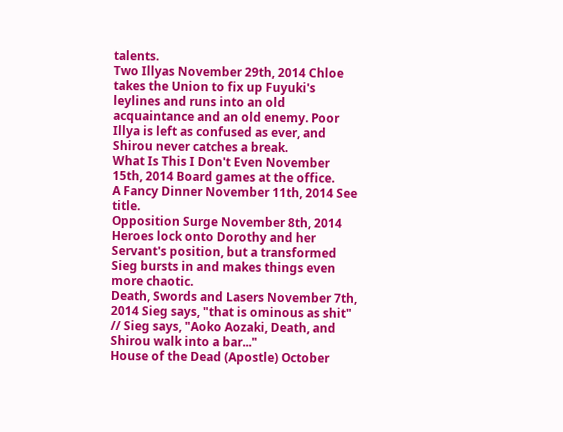talents.
Two Illyas November 29th, 2014 Chloe takes the Union to fix up Fuyuki's leylines and runs into an old acquaintance and an old enemy. Poor Illya is left as confused as ever, and Shirou never catches a break.
What Is This I Don't Even November 15th, 2014 Board games at the office.
A Fancy Dinner November 11th, 2014 See title.
Opposition Surge November 8th, 2014 Heroes lock onto Dorothy and her Servant's position, but a transformed Sieg bursts in and makes things even more chaotic.
Death, Swords and Lasers November 7th, 2014 Sieg says, "that is ominous as shit" // Sieg says, "Aoko Aozaki, Death, and Shirou walk into a bar..."
House of the Dead (Apostle) October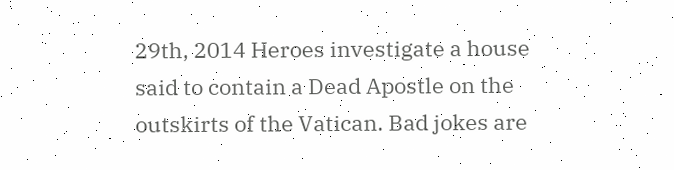29th, 2014 Heroes investigate a house said to contain a Dead Apostle on the outskirts of the Vatican. Bad jokes are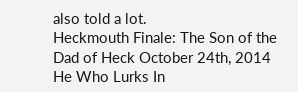also told a lot.
Heckmouth Finale: The Son of the Dad of Heck October 24th, 2014 He Who Lurks In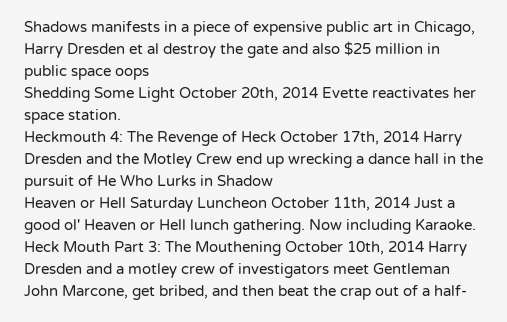Shadows manifests in a piece of expensive public art in Chicago, Harry Dresden et al destroy the gate and also $25 million in public space oops
Shedding Some Light October 20th, 2014 Evette reactivates her space station.
Heckmouth 4: The Revenge of Heck October 17th, 2014 Harry Dresden and the Motley Crew end up wrecking a dance hall in the pursuit of He Who Lurks in Shadow
Heaven or Hell Saturday Luncheon October 11th, 2014 Just a good ol' Heaven or Hell lunch gathering. Now including Karaoke.
Heck Mouth Part 3: The Mouthening October 10th, 2014 Harry Dresden and a motley crew of investigators meet Gentleman John Marcone, get bribed, and then beat the crap out of a half-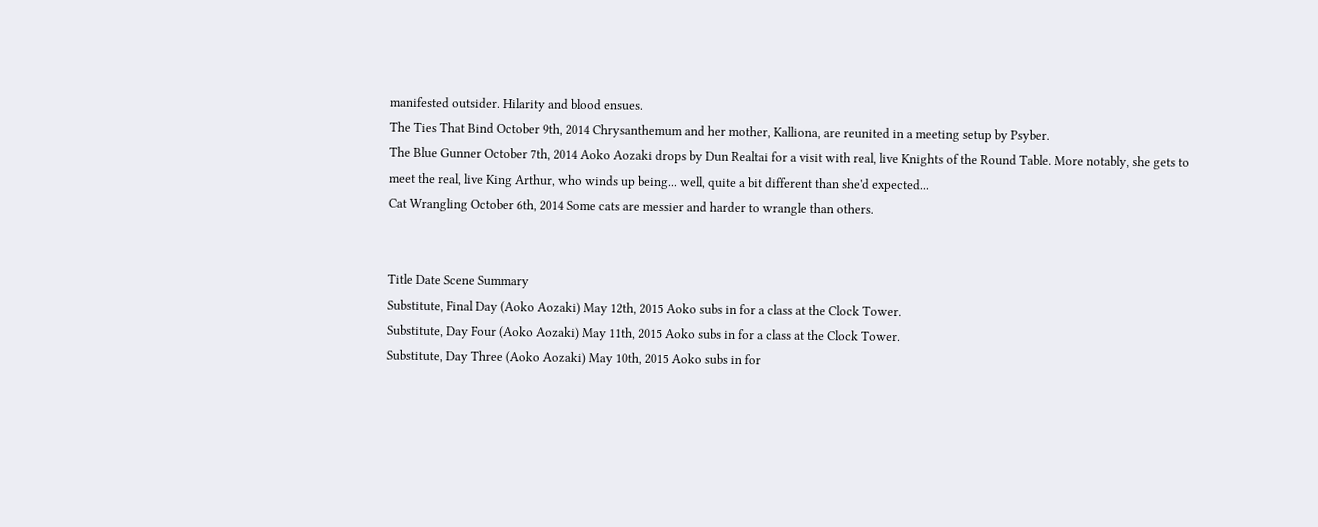manifested outsider. Hilarity and blood ensues.
The Ties That Bind October 9th, 2014 Chrysanthemum and her mother, Kalliona, are reunited in a meeting setup by Psyber.
The Blue Gunner October 7th, 2014 Aoko Aozaki drops by Dun Realtai for a visit with real, live Knights of the Round Table. More notably, she gets to meet the real, live King Arthur, who winds up being... well, quite a bit different than she'd expected...
Cat Wrangling October 6th, 2014 Some cats are messier and harder to wrangle than others.


Title Date Scene Summary
Substitute, Final Day (Aoko Aozaki) May 12th, 2015 Aoko subs in for a class at the Clock Tower.
Substitute, Day Four (Aoko Aozaki) May 11th, 2015 Aoko subs in for a class at the Clock Tower.
Substitute, Day Three (Aoko Aozaki) May 10th, 2015 Aoko subs in for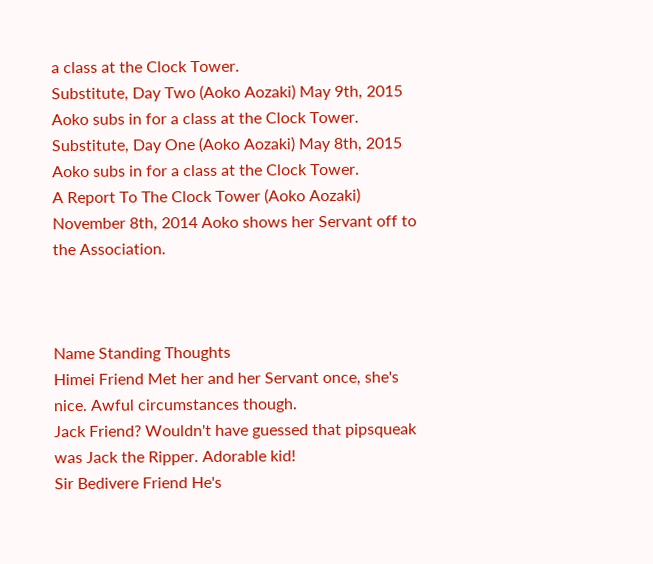a class at the Clock Tower.
Substitute, Day Two (Aoko Aozaki) May 9th, 2015 Aoko subs in for a class at the Clock Tower.
Substitute, Day One (Aoko Aozaki) May 8th, 2015 Aoko subs in for a class at the Clock Tower.
A Report To The Clock Tower (Aoko Aozaki) November 8th, 2014 Aoko shows her Servant off to the Association.



Name Standing Thoughts
Himei Friend Met her and her Servant once, she's nice. Awful circumstances though.
Jack Friend? Wouldn't have guessed that pipsqueak was Jack the Ripper. Adorable kid!
Sir Bedivere Friend He's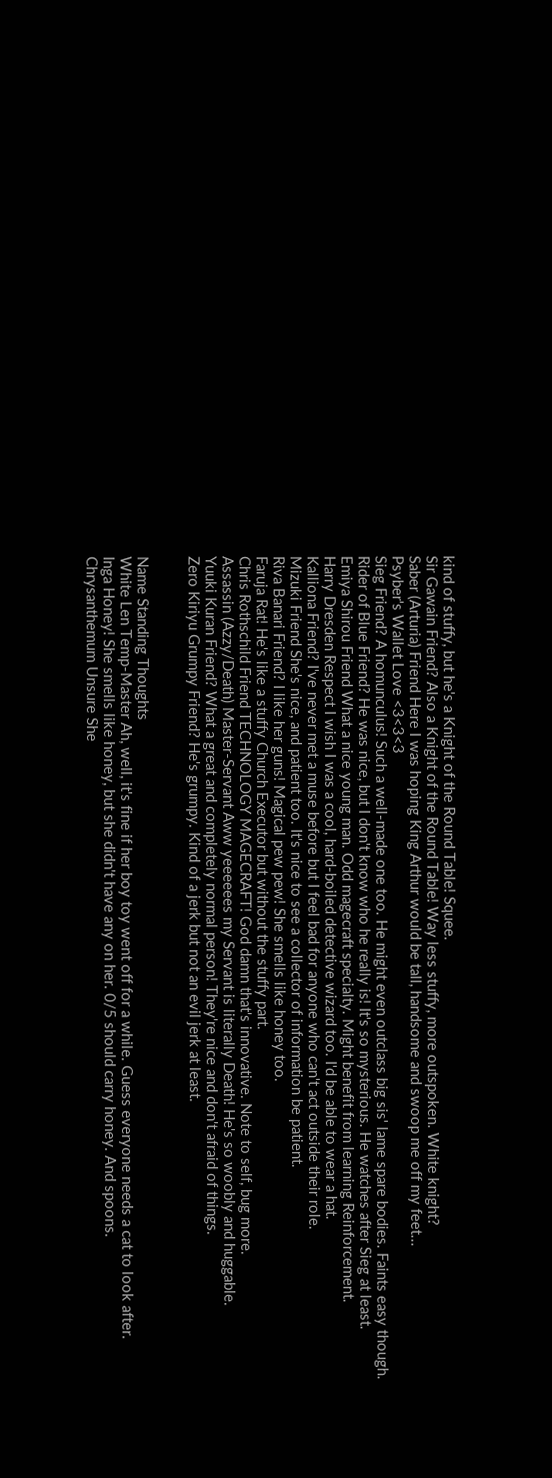kind of stuffy, but he's a Knight of the Round Table! Squee.
Sir Gawain Friend? Also a Knight of the Round Table! Way less stuffy, more outspoken. White knight?
Saber (Arturia) Friend Here I was hoping King Arthur would be tall, handsome and swoop me off my feet...
Psyber's Wallet Love <3<3<3
Sieg Friend? A homunculus! Such a well-made one too. He might even outclass big sis' lame spare bodies. Faints easy though.
Rider of Blue Friend? He was nice, but I don't know who he really is! It's so mysterious. He watches after Sieg at least.
Emiya Shirou Friend What a nice young man. Odd magecraft specialty. Might benefit from learning Reinforcement.
Harry Dresden Respect I wish I was a cool, hard-boiled detective wizard too. I'd be able to wear a hat.
Kalliona Friend? I've never met a muse before but I feel bad for anyone who can't act outside their role.
Mizuki Friend She's nice, and patient too. It's nice to see a collector of information be patient.
Riva Banari Friend? I like her guns! Magical pew pew! She smells like honey too.
Faruja Rat! He's like a stuffy Church Executor but without the stuffy part.
Chris Rothschild Friend TECHNOLOGY MAGECRAFT! God damn that's innovative. Note to self, bug more.
Assassin (Azzy/Death) Master-Servant Aww yeeeeees my Servant is literally Death! He's so woobly and huggable.
Yuuki Kuran Friend? What a great and completely normal person! They're nice and don't afraid of things.
Zero Kiriyu Grumpy Friend? He's grumpy. Kind of a jerk but not an evil jerk at least.


Name Standing Thoughts
White Len Temp-Master Ah, well, it's fine if her boy toy went off for a while. Guess everyone needs a cat to look after.
Inga Honey! She smells like honey, but she didn't have any on her. 0/5 should carry honey. And spoons.
Chrysanthemum Unsure She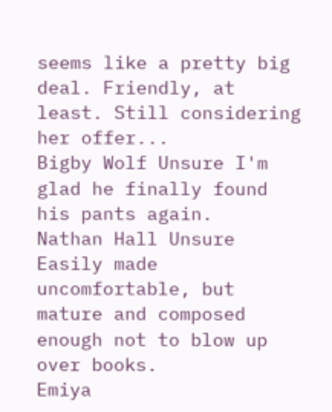seems like a pretty big deal. Friendly, at least. Still considering her offer...
Bigby Wolf Unsure I'm glad he finally found his pants again.
Nathan Hall Unsure Easily made uncomfortable, but mature and composed enough not to blow up over books.
Emiya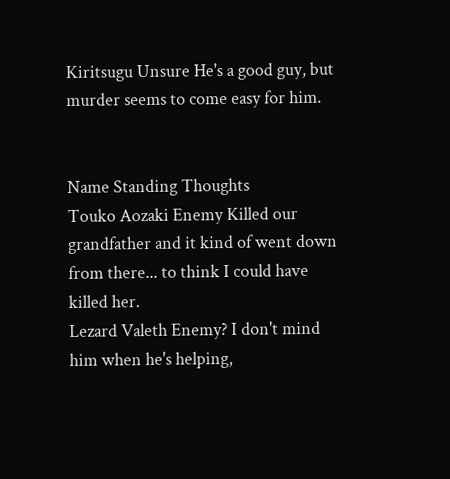Kiritsugu Unsure He's a good guy, but murder seems to come easy for him.


Name Standing Thoughts
Touko Aozaki Enemy Killed our grandfather and it kind of went down from there... to think I could have killed her.
Lezard Valeth Enemy? I don't mind him when he's helping,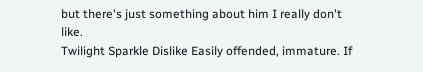but there's just something about him I really don't like.
Twilight Sparkle Dislike Easily offended, immature. If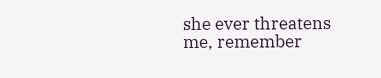she ever threatens me, remember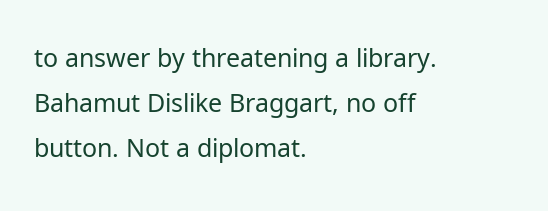to answer by threatening a library.
Bahamut Dislike Braggart, no off button. Not a diplomat.